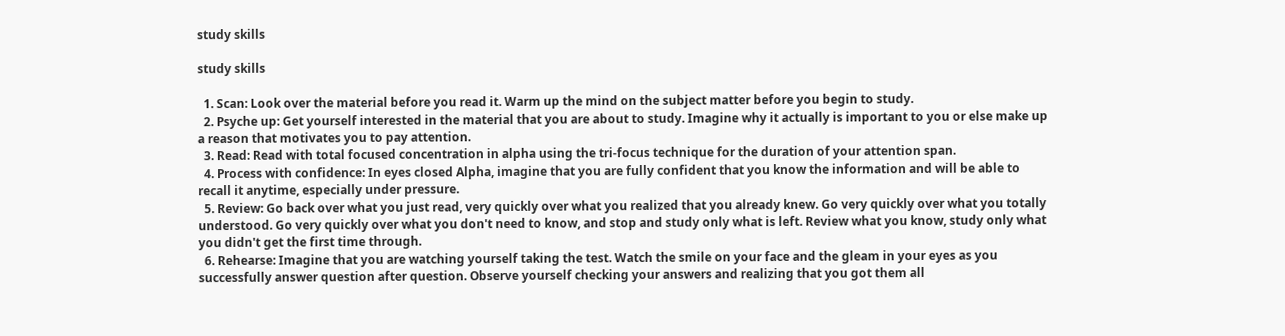study skills

study skills

  1. Scan: Look over the material before you read it. Warm up the mind on the subject matter before you begin to study.
  2. Psyche up: Get yourself interested in the material that you are about to study. Imagine why it actually is important to you or else make up a reason that motivates you to pay attention.
  3. Read: Read with total focused concentration in alpha using the tri-focus technique for the duration of your attention span.
  4. Process with confidence: In eyes closed Alpha, imagine that you are fully confident that you know the information and will be able to recall it anytime, especially under pressure.
  5. Review: Go back over what you just read, very quickly over what you realized that you already knew. Go very quickly over what you totally understood. Go very quickly over what you don't need to know, and stop and study only what is left. Review what you know, study only what you didn't get the first time through.
  6. Rehearse: Imagine that you are watching yourself taking the test. Watch the smile on your face and the gleam in your eyes as you successfully answer question after question. Observe yourself checking your answers and realizing that you got them all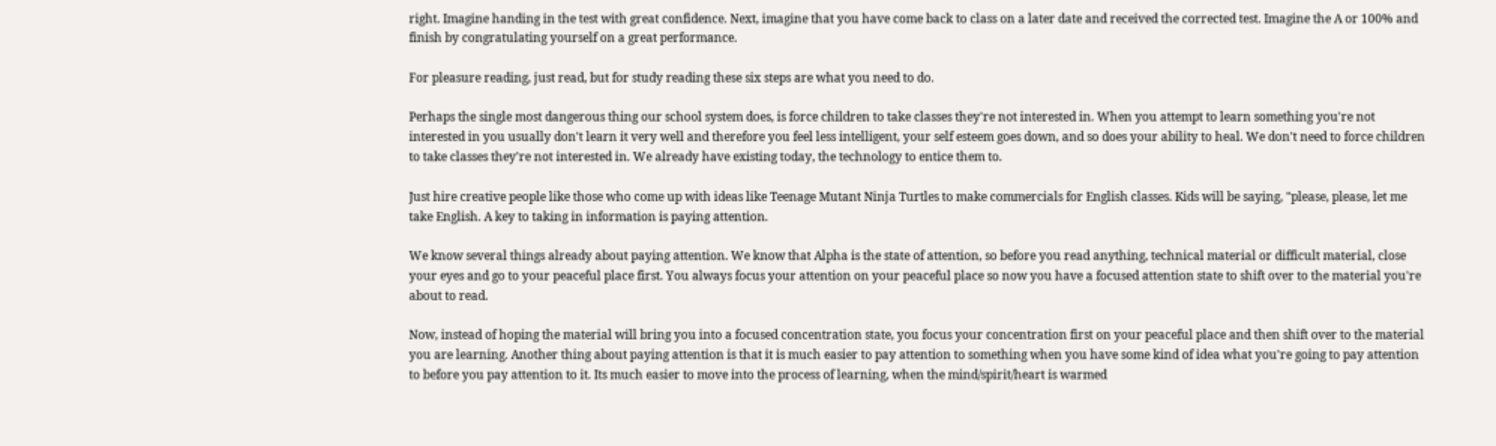right. Imagine handing in the test with great confidence. Next, imagine that you have come back to class on a later date and received the corrected test. Imagine the A or 100% and finish by congratulating yourself on a great performance.

For pleasure reading, just read, but for study reading these six steps are what you need to do.

Perhaps the single most dangerous thing our school system does, is force children to take classes they're not interested in. When you attempt to learn something you're not interested in you usually don't learn it very well and therefore you feel less intelligent, your self esteem goes down, and so does your ability to heal. We don't need to force children to take classes they're not interested in. We already have existing today, the technology to entice them to.

Just hire creative people like those who come up with ideas like Teenage Mutant Ninja Turtles to make commercials for English classes. Kids will be saying, "please, please, let me take English. A key to taking in information is paying attention.

We know several things already about paying attention. We know that Alpha is the state of attention, so before you read anything, technical material or difficult material, close your eyes and go to your peaceful place first. You always focus your attention on your peaceful place so now you have a focused attention state to shift over to the material you're about to read.

Now, instead of hoping the material will bring you into a focused concentration state, you focus your concentration first on your peaceful place and then shift over to the material you are learning. Another thing about paying attention is that it is much easier to pay attention to something when you have some kind of idea what you're going to pay attention to before you pay attention to it. Its much easier to move into the process of learning, when the mind/spirit/heart is warmed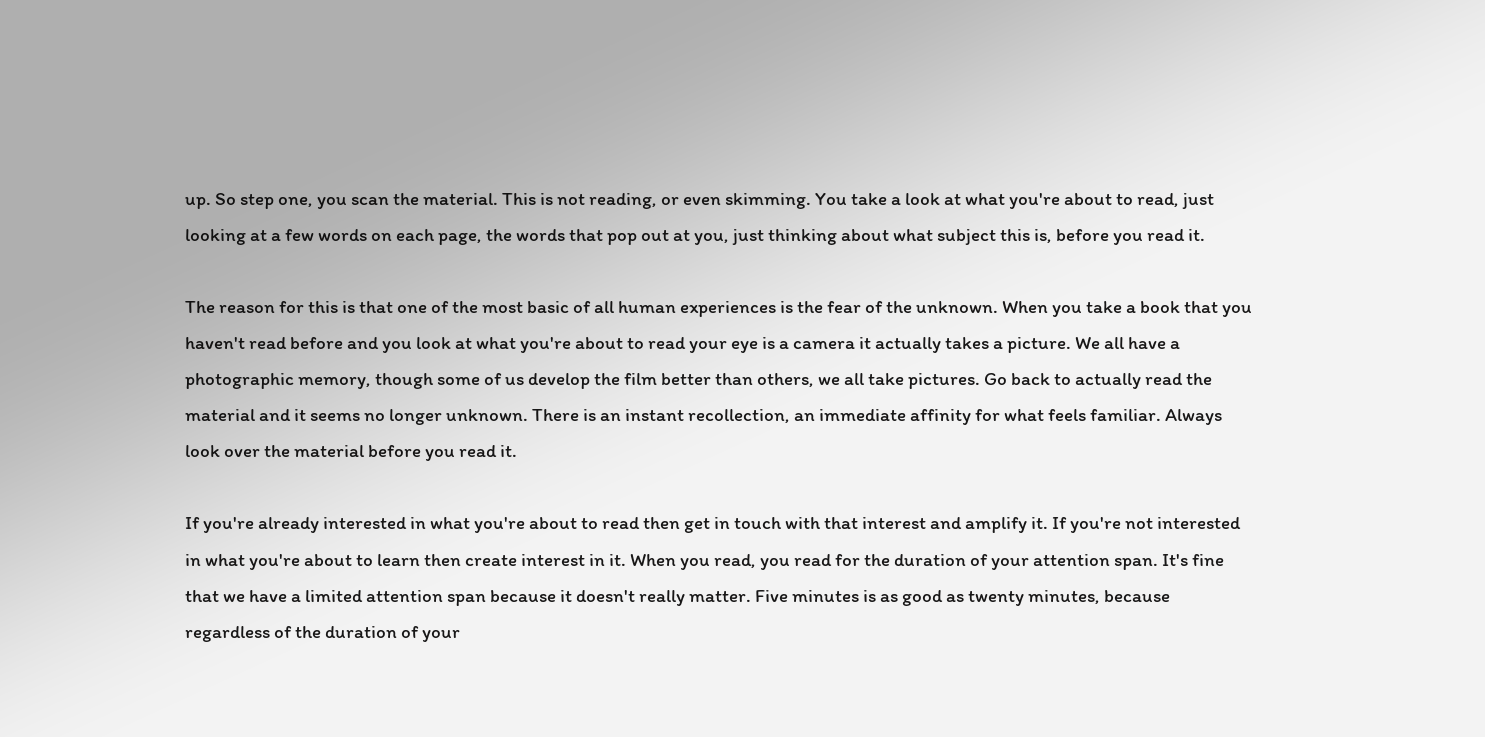up. So step one, you scan the material. This is not reading, or even skimming. You take a look at what you're about to read, just looking at a few words on each page, the words that pop out at you, just thinking about what subject this is, before you read it.

The reason for this is that one of the most basic of all human experiences is the fear of the unknown. When you take a book that you haven't read before and you look at what you're about to read your eye is a camera it actually takes a picture. We all have a photographic memory, though some of us develop the film better than others, we all take pictures. Go back to actually read the material and it seems no longer unknown. There is an instant recollection, an immediate affinity for what feels familiar. Always look over the material before you read it.

If you're already interested in what you're about to read then get in touch with that interest and amplify it. If you're not interested in what you're about to learn then create interest in it. When you read, you read for the duration of your attention span. It's fine that we have a limited attention span because it doesn't really matter. Five minutes is as good as twenty minutes, because regardless of the duration of your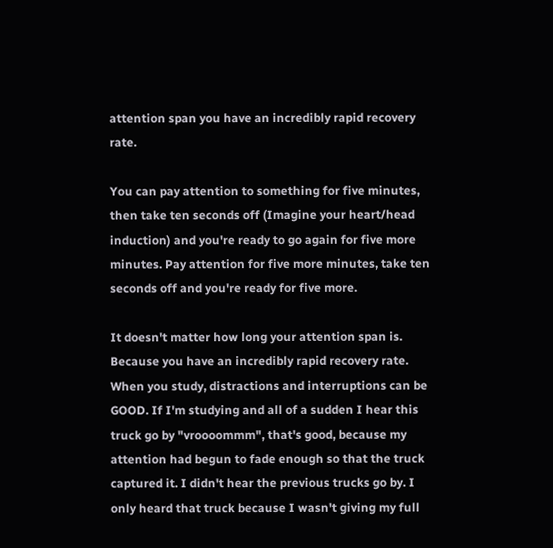attention span you have an incredibly rapid recovery rate.

You can pay attention to something for five minutes, then take ten seconds off (Imagine your heart/head induction) and you're ready to go again for five more minutes. Pay attention for five more minutes, take ten seconds off and you're ready for five more.

It doesn't matter how long your attention span is. Because you have an incredibly rapid recovery rate. When you study, distractions and interruptions can be GOOD. If I'm studying and all of a sudden I hear this truck go by "vroooommm", that's good, because my attention had begun to fade enough so that the truck captured it. I didn't hear the previous trucks go by. I only heard that truck because I wasn't giving my full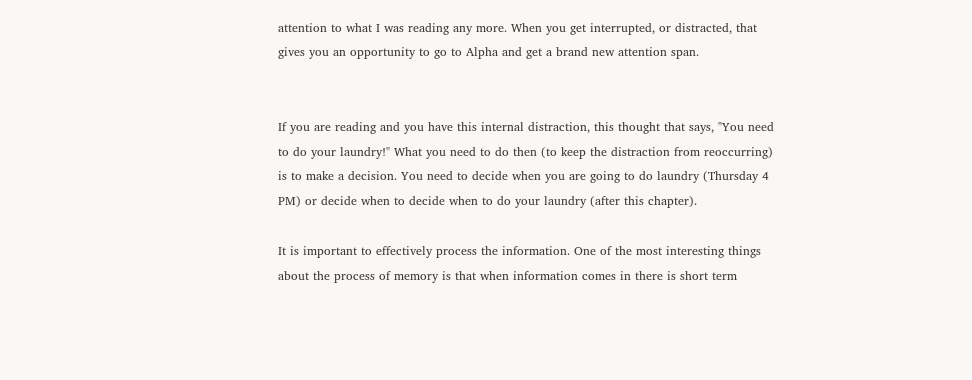attention to what I was reading any more. When you get interrupted, or distracted, that gives you an opportunity to go to Alpha and get a brand new attention span.


If you are reading and you have this internal distraction, this thought that says, "You need to do your laundry!" What you need to do then (to keep the distraction from reoccurring) is to make a decision. You need to decide when you are going to do laundry (Thursday 4 PM) or decide when to decide when to do your laundry (after this chapter).

It is important to effectively process the information. One of the most interesting things about the process of memory is that when information comes in there is short term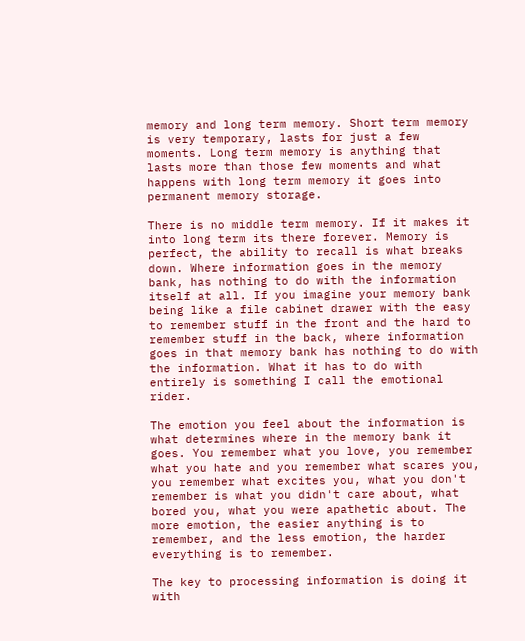memory and long term memory. Short term memory is very temporary, lasts for just a few moments. Long term memory is anything that lasts more than those few moments and what happens with long term memory it goes into permanent memory storage.

There is no middle term memory. If it makes it into long term its there forever. Memory is perfect, the ability to recall is what breaks down. Where information goes in the memory bank, has nothing to do with the information itself at all. If you imagine your memory bank being like a file cabinet drawer with the easy to remember stuff in the front and the hard to remember stuff in the back, where information goes in that memory bank has nothing to do with the information. What it has to do with entirely is something I call the emotional rider.

The emotion you feel about the information is what determines where in the memory bank it goes. You remember what you love, you remember what you hate and you remember what scares you, you remember what excites you, what you don't remember is what you didn't care about, what bored you, what you were apathetic about. The more emotion, the easier anything is to remember, and the less emotion, the harder everything is to remember.

The key to processing information is doing it with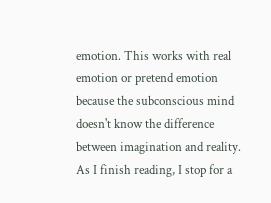emotion. This works with real emotion or pretend emotion because the subconscious mind doesn't know the difference between imagination and reality. As I finish reading, I stop for a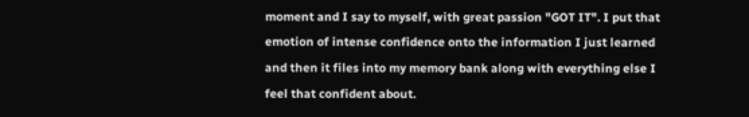moment and I say to myself, with great passion "GOT IT". I put that emotion of intense confidence onto the information I just learned and then it files into my memory bank along with everything else I feel that confident about.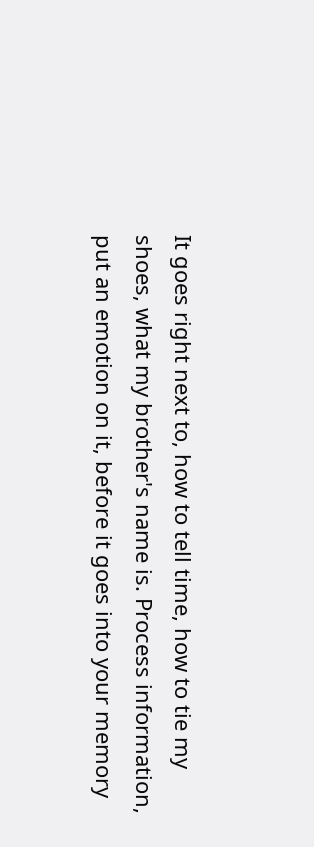It goes right next to, how to tell time, how to tie my shoes, what my brother's name is. Process information, put an emotion on it, before it goes into your memory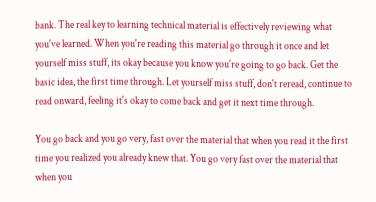bank. The real key to learning technical material is effectively reviewing what you've learned. When you're reading this material go through it once and let yourself miss stuff, its okay because you know you're going to go back. Get the basic idea, the first time through. Let yourself miss stuff, don't reread, continue to read onward, feeling it's okay to come back and get it next time through.

You go back and you go very, fast over the material that when you read it the first time you realized you already knew that. You go very fast over the material that when you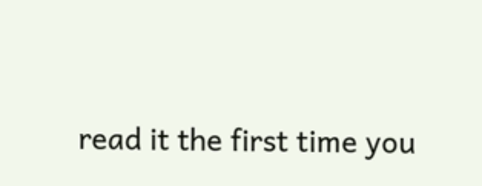read it the first time you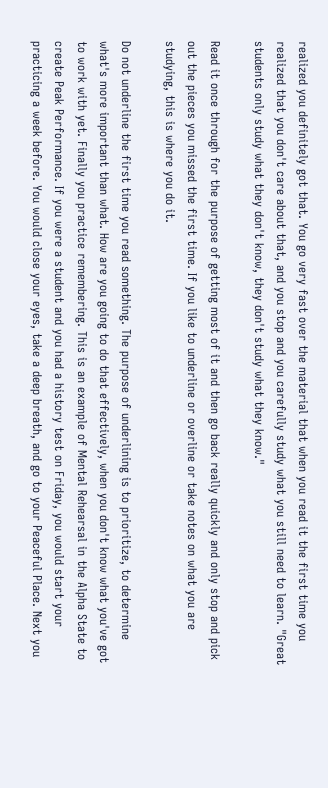realized you definitely got that. You go very fast over the material that when you read it the first time you realized that you don't care about that, and you stop and you carefully study what you still need to learn. "Great students only study what they don't know, they don't study what they know."

Read it once through for the purpose of getting most of it and then go back really quickly and only stop and pick out the pieces you missed the first time. If you like to underline or overline or take notes on what you are studying, this is where you do it.

Do not underline the first time you read something. The purpose of underlining is to prioritize, to determine what's more important than what. How are you going to do that effectively, when you don't know what you've got to work with yet. Finally you practice remembering. This is an example of Mental Rehearsal in the Alpha State to create Peak Performance. If you were a student and you had a history test on Friday, you would start your practicing a week before. You would close your eyes, take a deep breath, and go to your Peaceful Place. Next you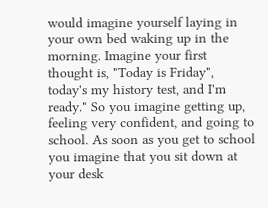would imagine yourself laying in your own bed waking up in the morning. Imagine your first thought is, "Today is Friday", today's my history test, and I'm ready." So you imagine getting up, feeling very confident, and going to school. As soon as you get to school you imagine that you sit down at your desk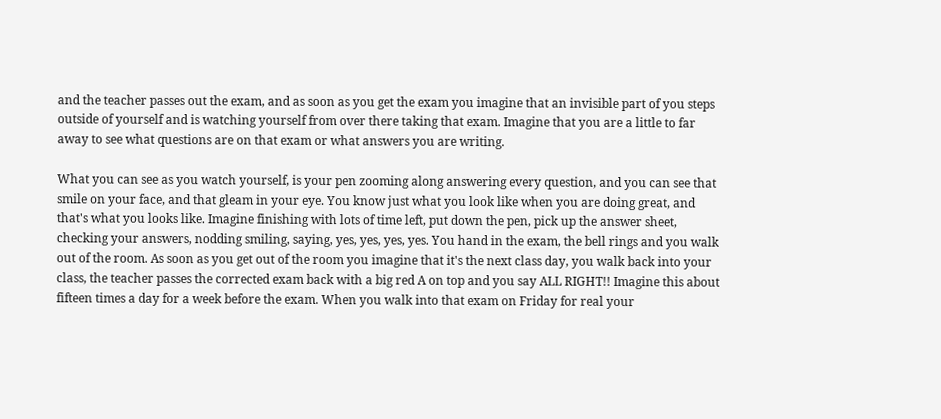and the teacher passes out the exam, and as soon as you get the exam you imagine that an invisible part of you steps outside of yourself and is watching yourself from over there taking that exam. Imagine that you are a little to far away to see what questions are on that exam or what answers you are writing.

What you can see as you watch yourself, is your pen zooming along answering every question, and you can see that smile on your face, and that gleam in your eye. You know just what you look like when you are doing great, and that's what you looks like. Imagine finishing with lots of time left, put down the pen, pick up the answer sheet, checking your answers, nodding smiling, saying, yes, yes, yes, yes. You hand in the exam, the bell rings and you walk out of the room. As soon as you get out of the room you imagine that it's the next class day, you walk back into your class, the teacher passes the corrected exam back with a big red A on top and you say ALL RIGHT!! Imagine this about fifteen times a day for a week before the exam. When you walk into that exam on Friday for real your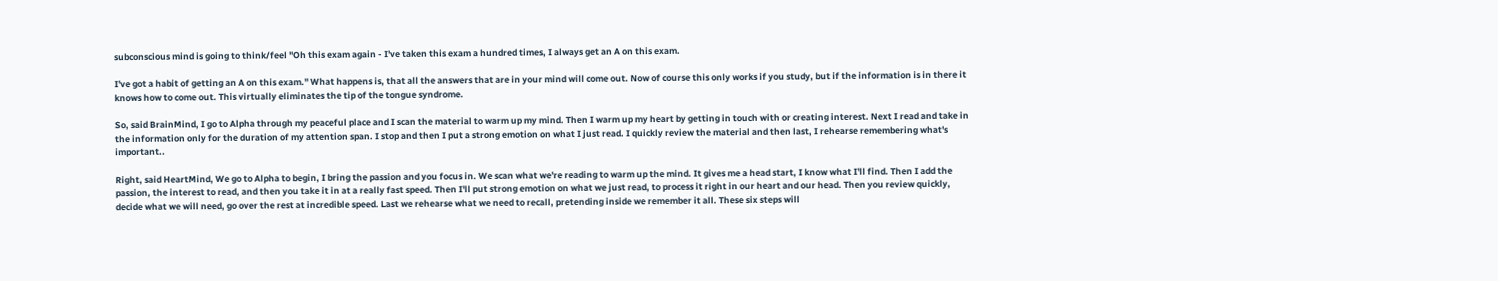subconscious mind is going to think/feel "Oh this exam again - I've taken this exam a hundred times, I always get an A on this exam.

I've got a habit of getting an A on this exam." What happens is, that all the answers that are in your mind will come out. Now of course this only works if you study, but if the information is in there it knows how to come out. This virtually eliminates the tip of the tongue syndrome.

So, said BrainMind, I go to Alpha through my peaceful place and I scan the material to warm up my mind. Then I warm up my heart by getting in touch with or creating interest. Next I read and take in the information only for the duration of my attention span. I stop and then I put a strong emotion on what I just read. I quickly review the material and then last, I rehearse remembering what's important..

Right, said HeartMind, We go to Alpha to begin, I bring the passion and you focus in. We scan what we're reading to warm up the mind. It gives me a head start, I know what I'll find. Then I add the passion, the interest to read, and then you take it in at a really fast speed. Then I'll put strong emotion on what we just read, to process it right in our heart and our head. Then you review quickly, decide what we will need, go over the rest at incredible speed. Last we rehearse what we need to recall, pretending inside we remember it all. These six steps will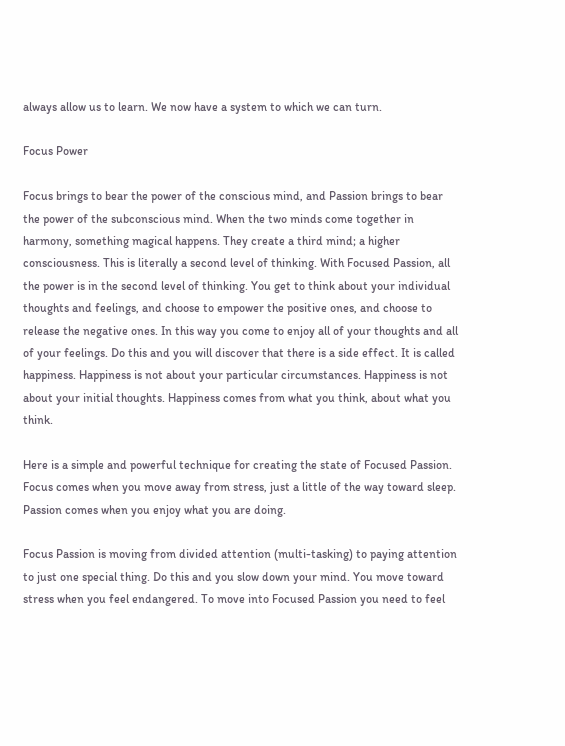always allow us to learn. We now have a system to which we can turn.

Focus Power

Focus brings to bear the power of the conscious mind, and Passion brings to bear the power of the subconscious mind. When the two minds come together in harmony, something magical happens. They create a third mind; a higher consciousness. This is literally a second level of thinking. With Focused Passion, all the power is in the second level of thinking. You get to think about your individual thoughts and feelings, and choose to empower the positive ones, and choose to release the negative ones. In this way you come to enjoy all of your thoughts and all of your feelings. Do this and you will discover that there is a side effect. It is called happiness. Happiness is not about your particular circumstances. Happiness is not about your initial thoughts. Happiness comes from what you think, about what you think.

Here is a simple and powerful technique for creating the state of Focused Passion. Focus comes when you move away from stress, just a little of the way toward sleep. Passion comes when you enjoy what you are doing.

Focus Passion is moving from divided attention (multi-tasking) to paying attention to just one special thing. Do this and you slow down your mind. You move toward stress when you feel endangered. To move into Focused Passion you need to feel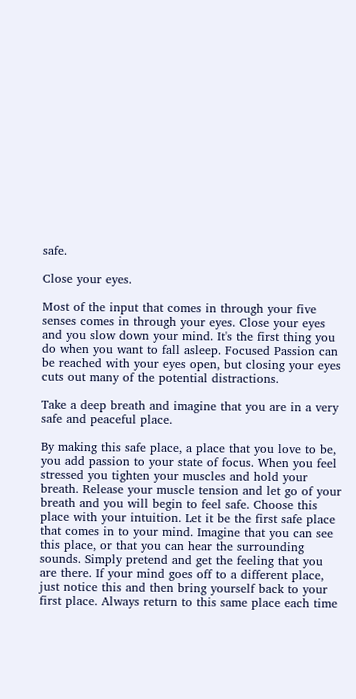safe.

Close your eyes.

Most of the input that comes in through your five senses comes in through your eyes. Close your eyes and you slow down your mind. It's the first thing you do when you want to fall asleep. Focused Passion can be reached with your eyes open, but closing your eyes cuts out many of the potential distractions.

Take a deep breath and imagine that you are in a very safe and peaceful place.

By making this safe place, a place that you love to be, you add passion to your state of focus. When you feel stressed you tighten your muscles and hold your breath. Release your muscle tension and let go of your breath and you will begin to feel safe. Choose this place with your intuition. Let it be the first safe place that comes in to your mind. Imagine that you can see this place, or that you can hear the surrounding sounds. Simply pretend and get the feeling that you are there. If your mind goes off to a different place, just notice this and then bring yourself back to your first place. Always return to this same place each time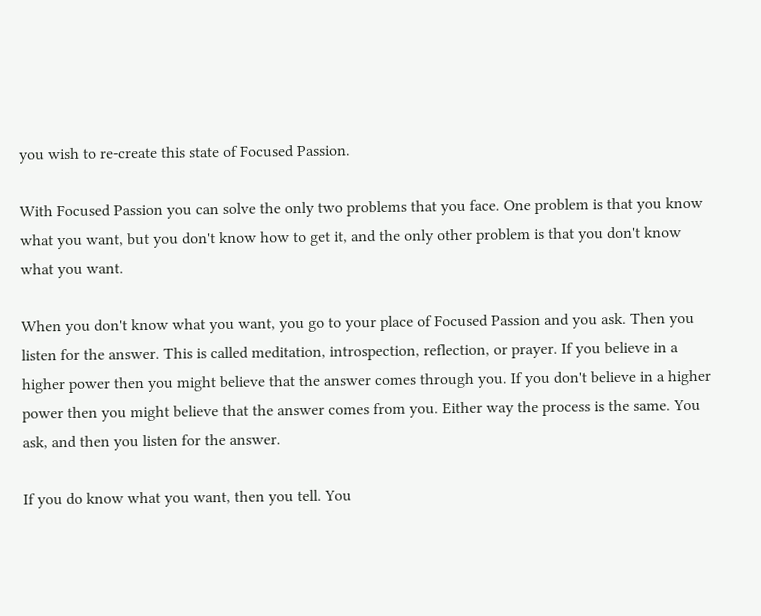you wish to re-create this state of Focused Passion.

With Focused Passion you can solve the only two problems that you face. One problem is that you know what you want, but you don't know how to get it, and the only other problem is that you don't know what you want.

When you don't know what you want, you go to your place of Focused Passion and you ask. Then you listen for the answer. This is called meditation, introspection, reflection, or prayer. If you believe in a higher power then you might believe that the answer comes through you. If you don't believe in a higher power then you might believe that the answer comes from you. Either way the process is the same. You ask, and then you listen for the answer.

If you do know what you want, then you tell. You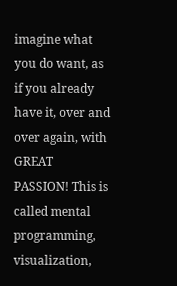imagine what you do want, as if you already have it, over and over again, with GREAT PASSION! This is called mental programming, visualization,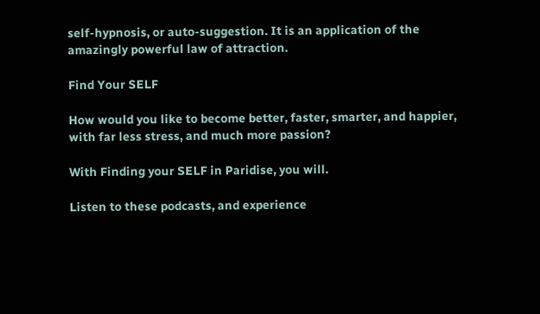self-hypnosis, or auto-suggestion. It is an application of the amazingly powerful law of attraction.

Find Your SELF

How would you like to become better, faster, smarter, and happier,
with far less stress, and much more passion?

With Finding your SELF in Paridise, you will.

Listen to these podcasts, and experience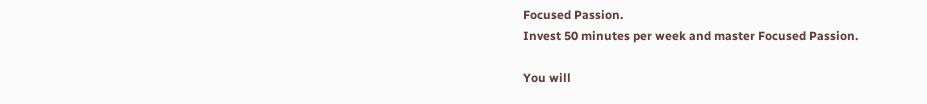Focused Passion.
Invest 50 minutes per week and master Focused Passion.

You will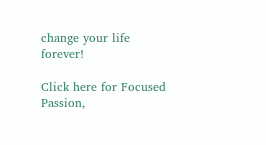change your life forever!

Click here for Focused Passion,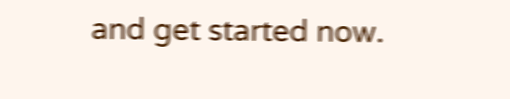and get started now.